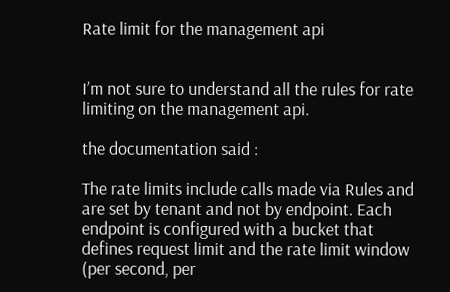Rate limit for the management api


I’m not sure to understand all the rules for rate limiting on the management api.

the documentation said :

The rate limits include calls made via Rules and are set by tenant and not by endpoint. Each endpoint is configured with a bucket that defines request limit and the rate limit window (per second, per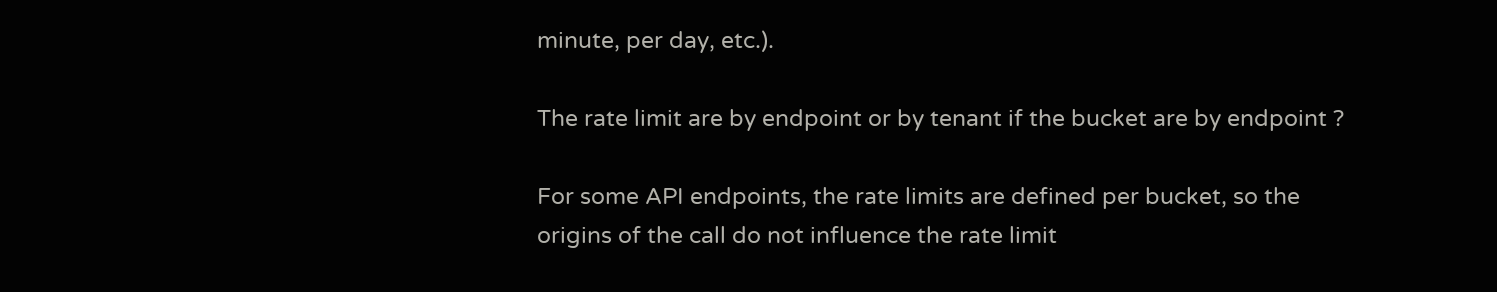minute, per day, etc.).

The rate limit are by endpoint or by tenant if the bucket are by endpoint ?

For some API endpoints, the rate limits are defined per bucket, so the origins of the call do not influence the rate limit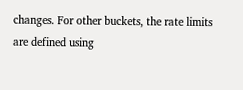changes. For other buckets, the rate limits are defined using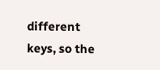different keys, so the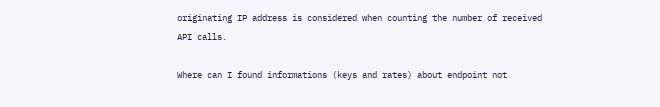originating IP address is considered when counting the number of received API calls.

Where can I found informations (keys and rates) about endpoint not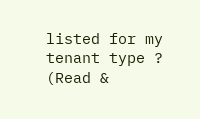listed for my tenant type ? (Read &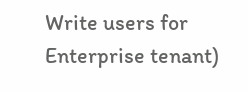Write users for Enterprise tenant)